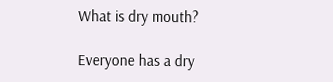What is dry mouth?

Everyone has a dry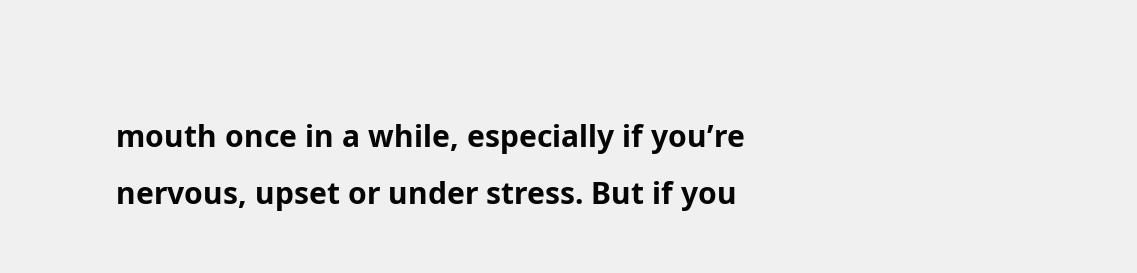mouth once in a while, especially if you’re nervous, upset or under stress. But if you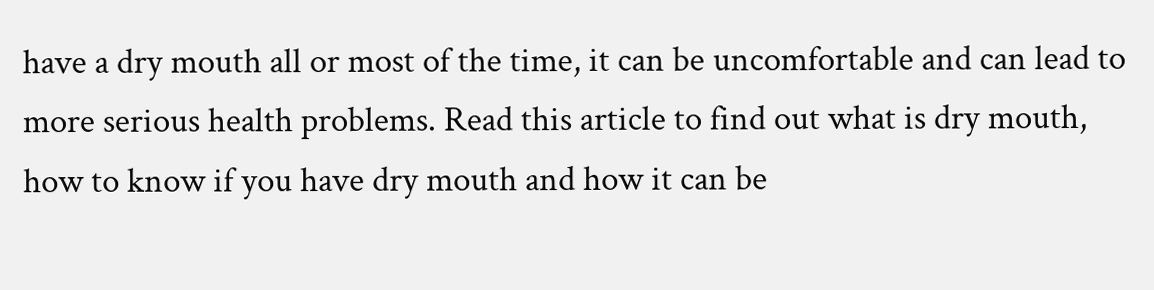have a dry mouth all or most of the time, it can be uncomfortable and can lead to more serious health problems. Read this article to find out what is dry mouth, how to know if you have dry mouth and how it can be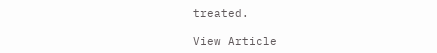treated.

View Article